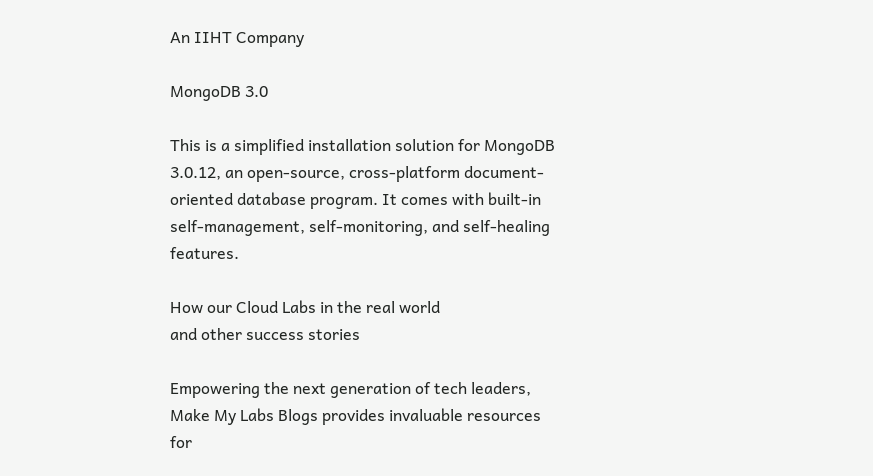An IIHT Company

MongoDB 3.0

This is a simplified installation solution for MongoDB 3.0.12, an open-source, cross-platform document-oriented database program. It comes with built-in self-management, self-monitoring, and self-healing features.

How our Cloud Labs in the real world
and other success stories

Empowering the next generation of tech leaders, Make My Labs Blogs provides invaluable resources for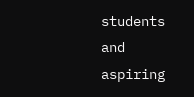students and aspiring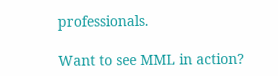professionals.

Want to see MML in action?